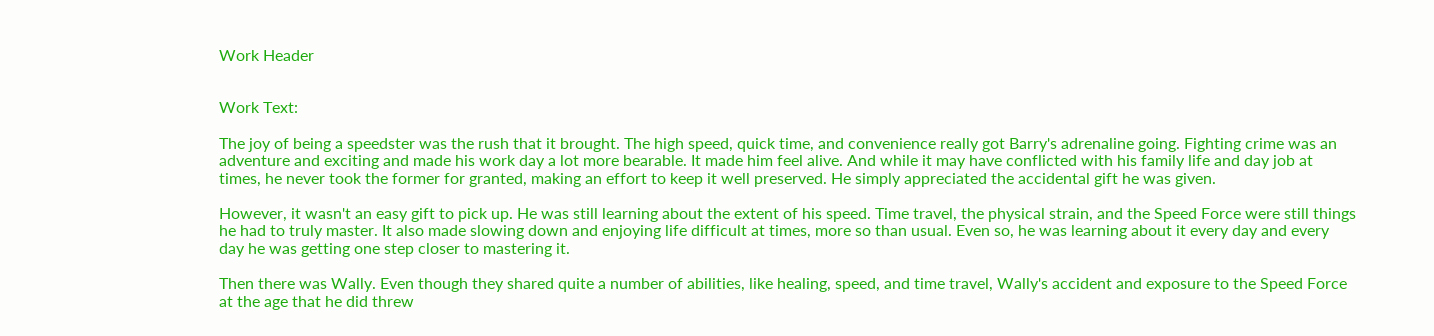Work Header


Work Text:

The joy of being a speedster was the rush that it brought. The high speed, quick time, and convenience really got Barry's adrenaline going. Fighting crime was an adventure and exciting and made his work day a lot more bearable. It made him feel alive. And while it may have conflicted with his family life and day job at times, he never took the former for granted, making an effort to keep it well preserved. He simply appreciated the accidental gift he was given.

However, it wasn't an easy gift to pick up. He was still learning about the extent of his speed. Time travel, the physical strain, and the Speed Force were still things he had to truly master. It also made slowing down and enjoying life difficult at times, more so than usual. Even so, he was learning about it every day and every day he was getting one step closer to mastering it.

Then there was Wally. Even though they shared quite a number of abilities, like healing, speed, and time travel, Wally's accident and exposure to the Speed Force at the age that he did threw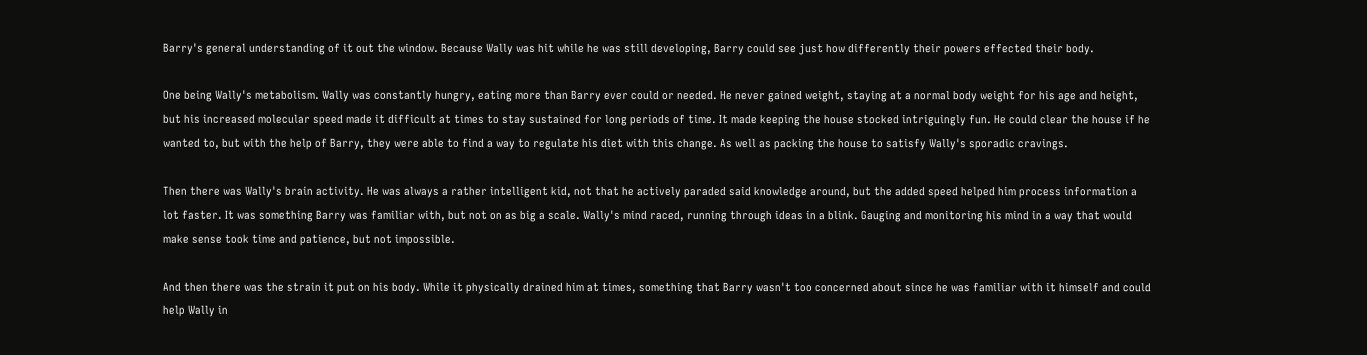Barry's general understanding of it out the window. Because Wally was hit while he was still developing, Barry could see just how differently their powers effected their body.

One being Wally's metabolism. Wally was constantly hungry, eating more than Barry ever could or needed. He never gained weight, staying at a normal body weight for his age and height, but his increased molecular speed made it difficult at times to stay sustained for long periods of time. It made keeping the house stocked intriguingly fun. He could clear the house if he wanted to, but with the help of Barry, they were able to find a way to regulate his diet with this change. As well as packing the house to satisfy Wally's sporadic cravings.

Then there was Wally's brain activity. He was always a rather intelligent kid, not that he actively paraded said knowledge around, but the added speed helped him process information a lot faster. It was something Barry was familiar with, but not on as big a scale. Wally's mind raced, running through ideas in a blink. Gauging and monitoring his mind in a way that would make sense took time and patience, but not impossible.

And then there was the strain it put on his body. While it physically drained him at times, something that Barry wasn't too concerned about since he was familiar with it himself and could help Wally in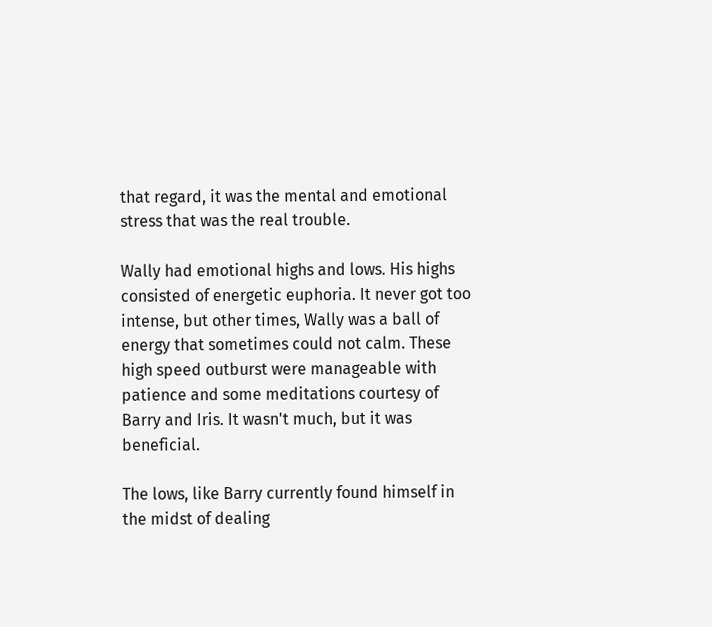that regard, it was the mental and emotional stress that was the real trouble.

Wally had emotional highs and lows. His highs consisted of energetic euphoria. It never got too intense, but other times, Wally was a ball of energy that sometimes could not calm. These high speed outburst were manageable with patience and some meditations courtesy of Barry and Iris. It wasn't much, but it was beneficial.

The lows, like Barry currently found himself in the midst of dealing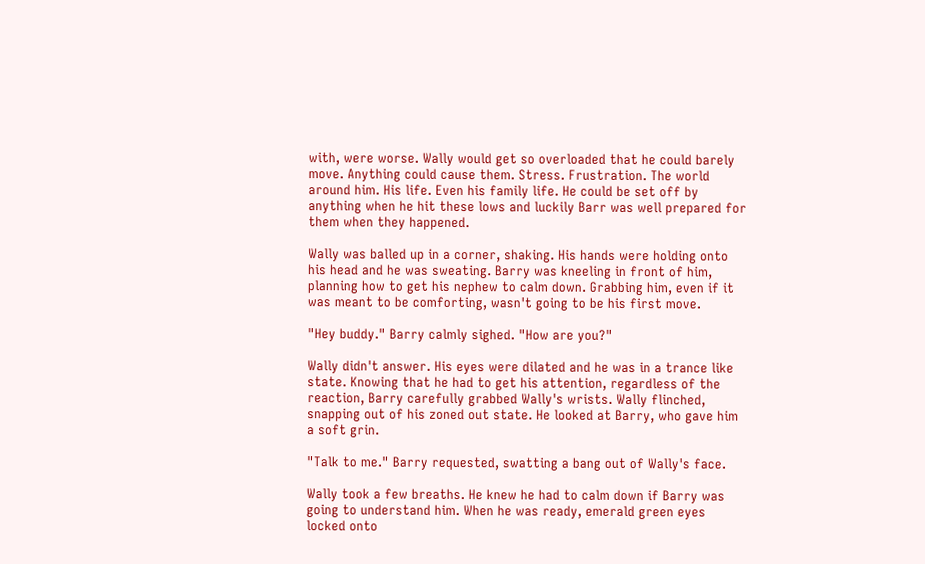with, were worse. Wally would get so overloaded that he could barely move. Anything could cause them. Stress. Frustration. The world around him. His life. Even his family life. He could be set off by anything when he hit these lows and luckily Barr was well prepared for them when they happened.

Wally was balled up in a corner, shaking. His hands were holding onto his head and he was sweating. Barry was kneeling in front of him, planning how to get his nephew to calm down. Grabbing him, even if it was meant to be comforting, wasn't going to be his first move.

"Hey buddy." Barry calmly sighed. "How are you?"

Wally didn't answer. His eyes were dilated and he was in a trance like state. Knowing that he had to get his attention, regardless of the reaction, Barry carefully grabbed Wally's wrists. Wally flinched, snapping out of his zoned out state. He looked at Barry, who gave him a soft grin.

"Talk to me." Barry requested, swatting a bang out of Wally's face.

Wally took a few breaths. He knew he had to calm down if Barry was going to understand him. When he was ready, emerald green eyes locked onto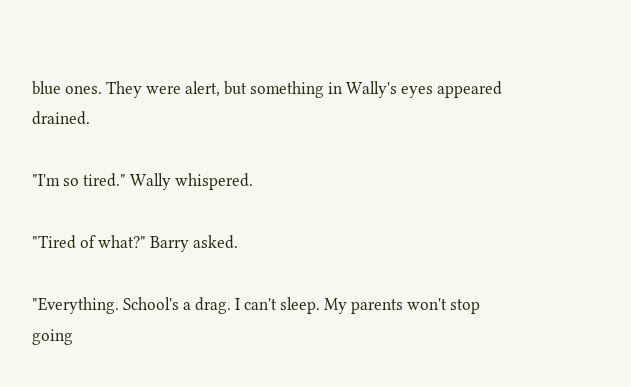blue ones. They were alert, but something in Wally's eyes appeared drained.

"I'm so tired." Wally whispered.

"Tired of what?" Barry asked.

"Everything. School's a drag. I can't sleep. My parents won't stop going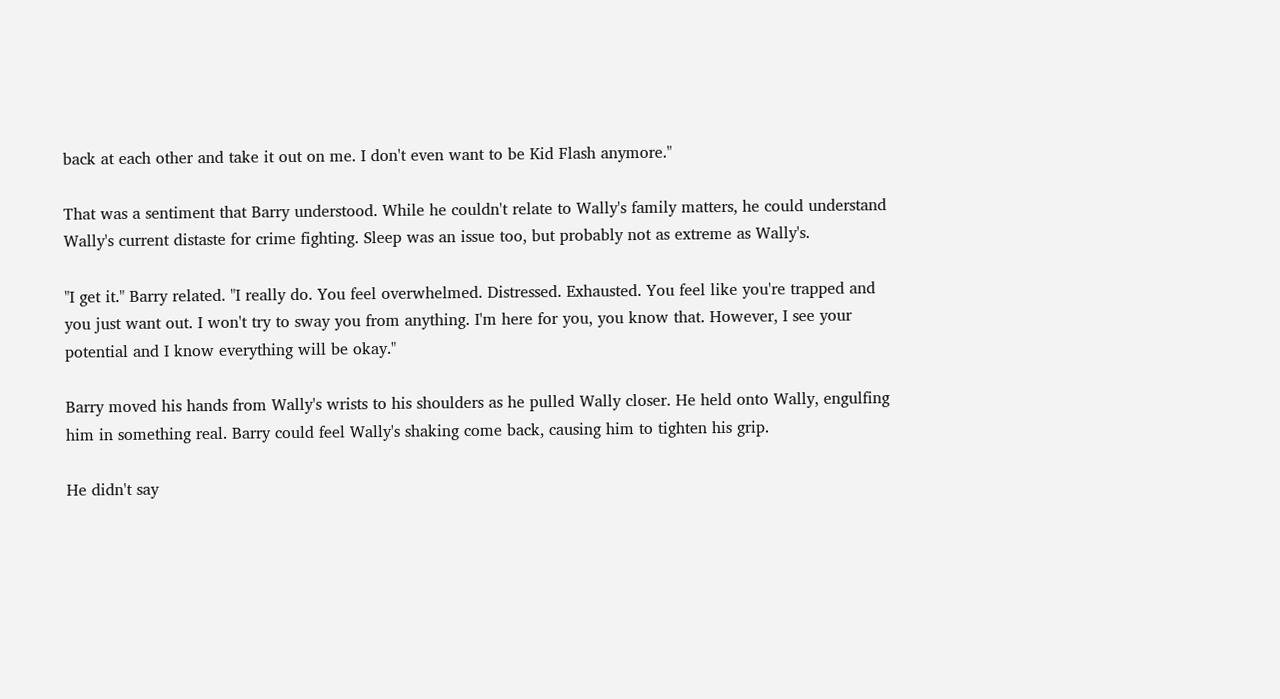back at each other and take it out on me. I don't even want to be Kid Flash anymore."

That was a sentiment that Barry understood. While he couldn't relate to Wally's family matters, he could understand Wally's current distaste for crime fighting. Sleep was an issue too, but probably not as extreme as Wally's.

"I get it." Barry related. "I really do. You feel overwhelmed. Distressed. Exhausted. You feel like you're trapped and you just want out. I won't try to sway you from anything. I'm here for you, you know that. However, I see your potential and I know everything will be okay."

Barry moved his hands from Wally's wrists to his shoulders as he pulled Wally closer. He held onto Wally, engulfing him in something real. Barry could feel Wally's shaking come back, causing him to tighten his grip.

He didn't say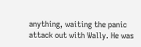anything, waiting the panic attack out with Wally. He was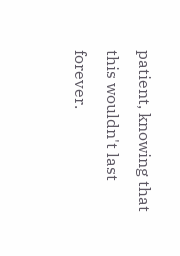patient, knowing that this wouldn't last forever.